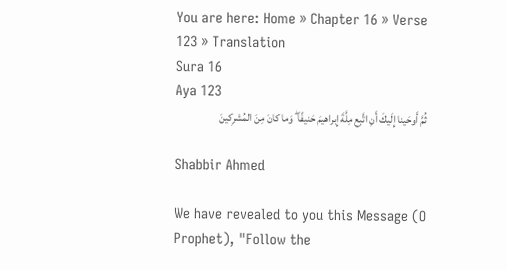You are here: Home » Chapter 16 » Verse 123 » Translation
Sura 16
Aya 123
ثُمَّ أَوحَينا إِلَيكَ أَنِ اتَّبِع مِلَّةَ إِبراهيمَ حَنيفًا ۖ وَما كانَ مِنَ المُشرِكينَ

Shabbir Ahmed

We have revealed to you this Message (O Prophet), "Follow the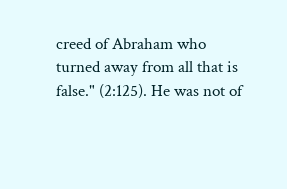creed of Abraham who turned away from all that is false." (2:125). He was not of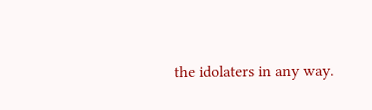the idolaters in any way.